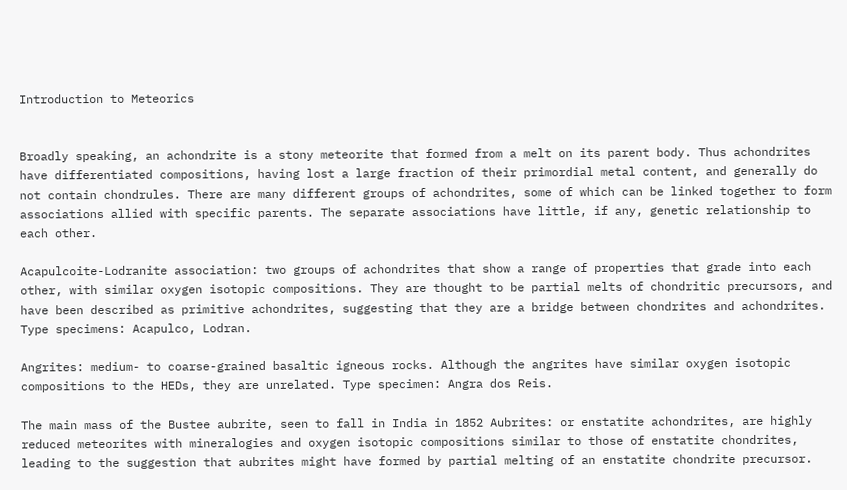Introduction to Meteorics


Broadly speaking, an achondrite is a stony meteorite that formed from a melt on its parent body. Thus achondrites have differentiated compositions, having lost a large fraction of their primordial metal content, and generally do not contain chondrules. There are many different groups of achondrites, some of which can be linked together to form associations allied with specific parents. The separate associations have little, if any, genetic relationship to each other.

Acapulcoite-Lodranite association: two groups of achondrites that show a range of properties that grade into each other, with similar oxygen isotopic compositions. They are thought to be partial melts of chondritic precursors, and have been described as primitive achondrites, suggesting that they are a bridge between chondrites and achondrites. Type specimens: Acapulco, Lodran.

Angrites: medium- to coarse-grained basaltic igneous rocks. Although the angrites have similar oxygen isotopic compositions to the HEDs, they are unrelated. Type specimen: Angra dos Reis.

The main mass of the Bustee aubrite, seen to fall in India in 1852 Aubrites: or enstatite achondrites, are highly reduced meteorites with mineralogies and oxygen isotopic compositions similar to those of enstatite chondrites, leading to the suggestion that aubrites might have formed by partial melting of an enstatite chondrite precursor.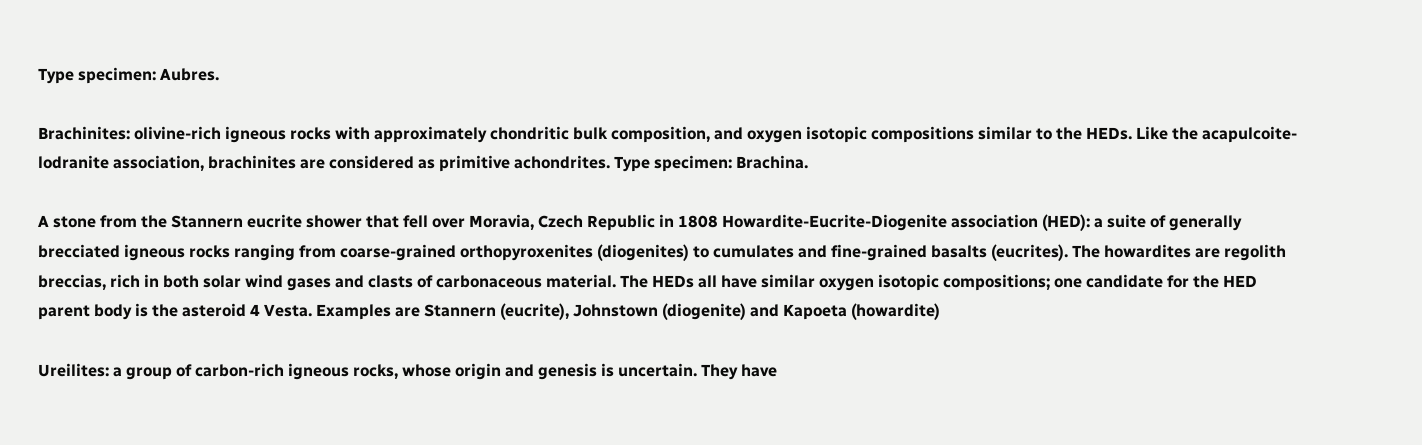Type specimen: Aubres.

Brachinites: olivine-rich igneous rocks with approximately chondritic bulk composition, and oxygen isotopic compositions similar to the HEDs. Like the acapulcoite-lodranite association, brachinites are considered as primitive achondrites. Type specimen: Brachina.

A stone from the Stannern eucrite shower that fell over Moravia, Czech Republic in 1808 Howardite-Eucrite-Diogenite association (HED): a suite of generally brecciated igneous rocks ranging from coarse-grained orthopyroxenites (diogenites) to cumulates and fine-grained basalts (eucrites). The howardites are regolith breccias, rich in both solar wind gases and clasts of carbonaceous material. The HEDs all have similar oxygen isotopic compositions; one candidate for the HED parent body is the asteroid 4 Vesta. Examples are Stannern (eucrite), Johnstown (diogenite) and Kapoeta (howardite)

Ureilites: a group of carbon-rich igneous rocks, whose origin and genesis is uncertain. They have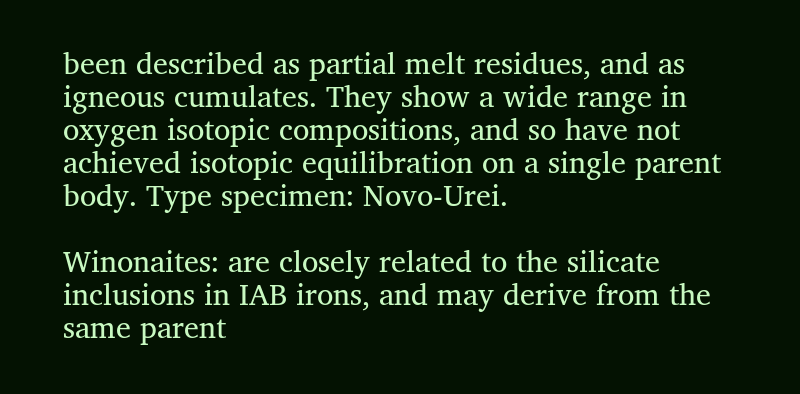been described as partial melt residues, and as igneous cumulates. They show a wide range in oxygen isotopic compositions, and so have not achieved isotopic equilibration on a single parent body. Type specimen: Novo-Urei.

Winonaites: are closely related to the silicate inclusions in IAB irons, and may derive from the same parent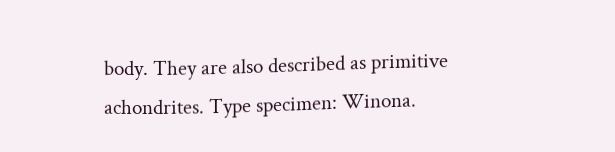body. They are also described as primitive achondrites. Type specimen: Winona.